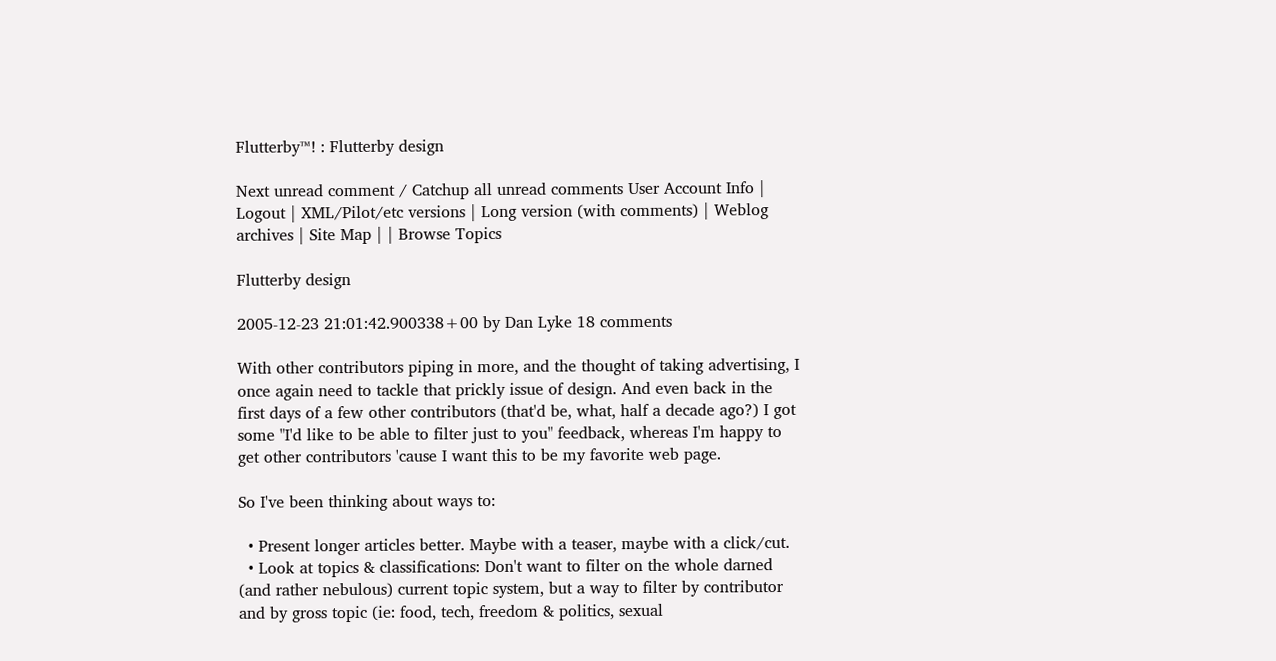Flutterby™! : Flutterby design

Next unread comment / Catchup all unread comments User Account Info | Logout | XML/Pilot/etc versions | Long version (with comments) | Weblog archives | Site Map | | Browse Topics

Flutterby design

2005-12-23 21:01:42.900338+00 by Dan Lyke 18 comments

With other contributors piping in more, and the thought of taking advertising, I once again need to tackle that prickly issue of design. And even back in the first days of a few other contributors (that'd be, what, half a decade ago?) I got some "I'd like to be able to filter just to you" feedback, whereas I'm happy to get other contributors 'cause I want this to be my favorite web page.

So I've been thinking about ways to:

  • Present longer articles better. Maybe with a teaser, maybe with a click/cut.
  • Look at topics & classifications: Don't want to filter on the whole darned (and rather nebulous) current topic system, but a way to filter by contributor and by gross topic (ie: food, tech, freedom & politics, sexual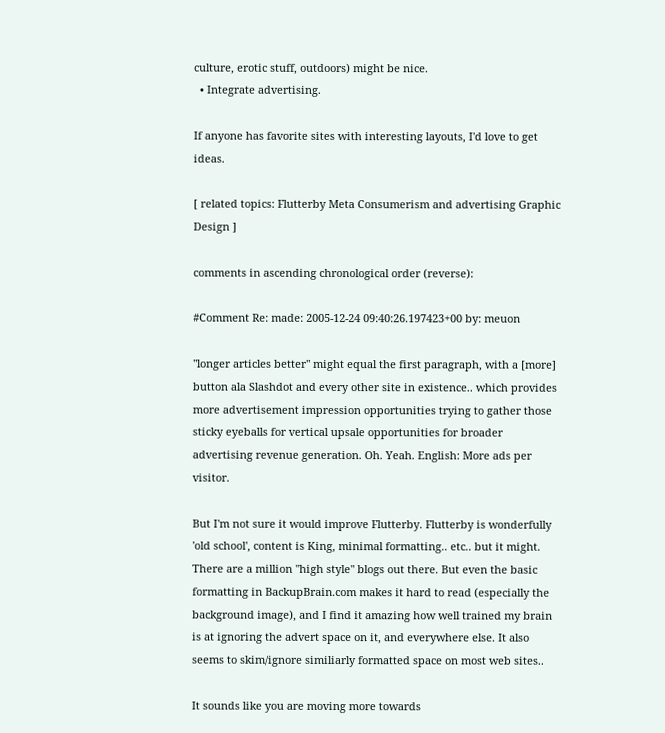culture, erotic stuff, outdoors) might be nice.
  • Integrate advertising.

If anyone has favorite sites with interesting layouts, I'd love to get ideas.

[ related topics: Flutterby Meta Consumerism and advertising Graphic Design ]

comments in ascending chronological order (reverse):

#Comment Re: made: 2005-12-24 09:40:26.197423+00 by: meuon

"longer articles better" might equal the first paragraph, with a [more] button ala Slashdot and every other site in existence.. which provides more advertisement impression opportunities trying to gather those sticky eyeballs for vertical upsale opportunities for broader advertising revenue generation. Oh. Yeah. English: More ads per visitor.

But I'm not sure it would improve Flutterby. Flutterby is wonderfully 'old school', content is King, minimal formatting.. etc.. but it might. There are a million "high style" blogs out there. But even the basic formatting in BackupBrain.com makes it hard to read (especially the background image), and I find it amazing how well trained my brain is at ignoring the advert space on it, and everywhere else. It also seems to skim/ignore similiarly formatted space on most web sites..

It sounds like you are moving more towards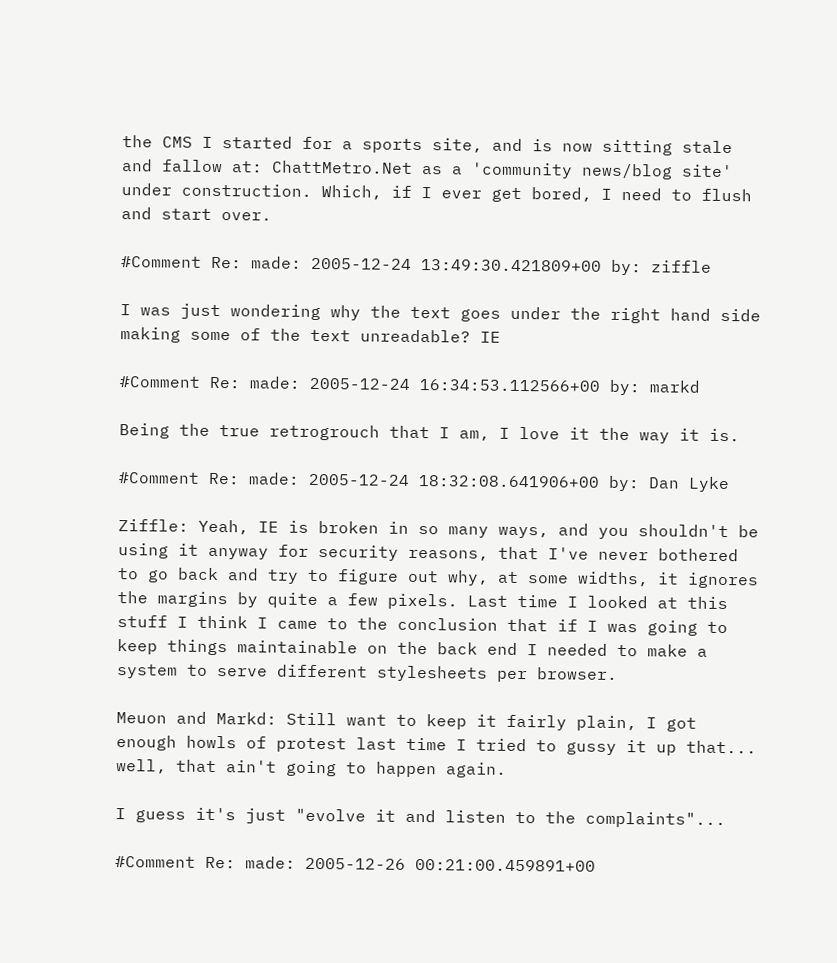the CMS I started for a sports site, and is now sitting stale and fallow at: ChattMetro.Net as a 'community news/blog site' under construction. Which, if I ever get bored, I need to flush and start over.

#Comment Re: made: 2005-12-24 13:49:30.421809+00 by: ziffle

I was just wondering why the text goes under the right hand side making some of the text unreadable? IE

#Comment Re: made: 2005-12-24 16:34:53.112566+00 by: markd

Being the true retrogrouch that I am, I love it the way it is.

#Comment Re: made: 2005-12-24 18:32:08.641906+00 by: Dan Lyke

Ziffle: Yeah, IE is broken in so many ways, and you shouldn't be using it anyway for security reasons, that I've never bothered to go back and try to figure out why, at some widths, it ignores the margins by quite a few pixels. Last time I looked at this stuff I think I came to the conclusion that if I was going to keep things maintainable on the back end I needed to make a system to serve different stylesheets per browser.

Meuon and Markd: Still want to keep it fairly plain, I got enough howls of protest last time I tried to gussy it up that... well, that ain't going to happen again.

I guess it's just "evolve it and listen to the complaints"...

#Comment Re: made: 2005-12-26 00:21:00.459891+00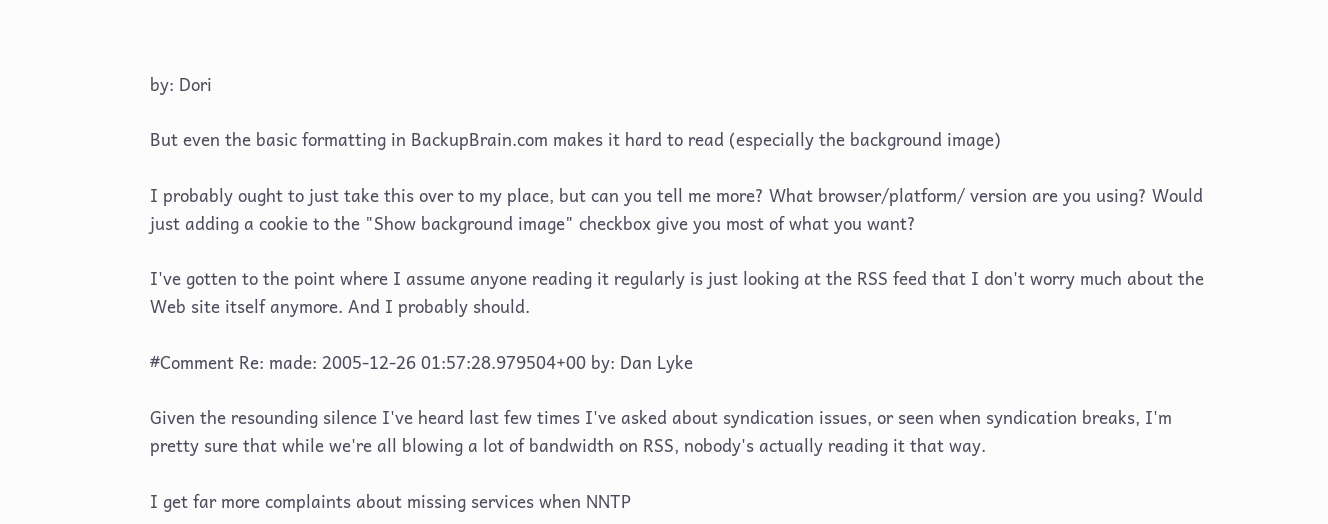by: Dori

But even the basic formatting in BackupBrain.com makes it hard to read (especially the background image)

I probably ought to just take this over to my place, but can you tell me more? What browser/platform/ version are you using? Would just adding a cookie to the "Show background image" checkbox give you most of what you want?

I've gotten to the point where I assume anyone reading it regularly is just looking at the RSS feed that I don't worry much about the Web site itself anymore. And I probably should.

#Comment Re: made: 2005-12-26 01:57:28.979504+00 by: Dan Lyke

Given the resounding silence I've heard last few times I've asked about syndication issues, or seen when syndication breaks, I'm pretty sure that while we're all blowing a lot of bandwidth on RSS, nobody's actually reading it that way.

I get far more complaints about missing services when NNTP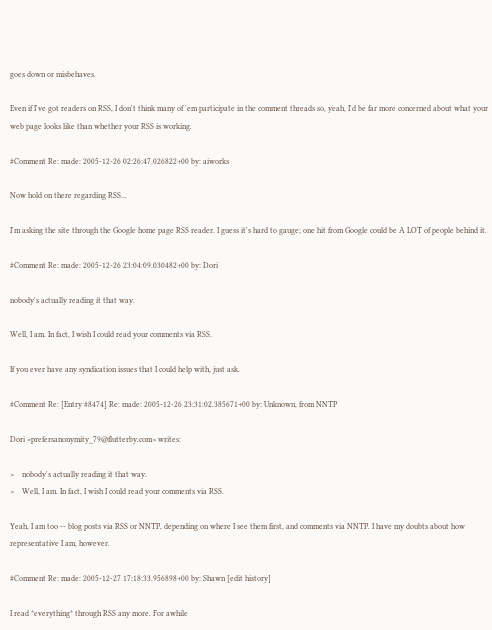goes down or misbehaves.

Even if I've got readers on RSS, I don't think many of 'em participate in the comment threads so, yeah, I'd be far more concerned about what your web page looks like than whether your RSS is working.

#Comment Re: made: 2005-12-26 02:26:47.026822+00 by: aiworks

Now hold on there regarding RSS...

I'm asking the site through the Google home page RSS reader. I guess it's hard to gauge; one hit from Google could be A LOT of people behind it.

#Comment Re: made: 2005-12-26 23:04:09.030482+00 by: Dori

nobody's actually reading it that way.

Well, I am. In fact, I wish I could read your comments via RSS.

If you ever have any syndication issues that I could help with, just ask.

#Comment Re: [Entry #8474] Re: made: 2005-12-26 23:31:02.385671+00 by: Unknown, from NNTP

Dori <prefersanonymity_79@flutterby.com> writes:

>    nobody's actually reading it that way.
>    Well, I am. In fact, I wish I could read your comments via RSS.

Yeah, I am too -- blog posts via RSS or NNTP, depending on where I see them first, and comments via NNTP. I have my doubts about how representative I am, however.

#Comment Re: made: 2005-12-27 17:18:33.956898+00 by: Shawn [edit history]

I read *everything* through RSS any more. For awhile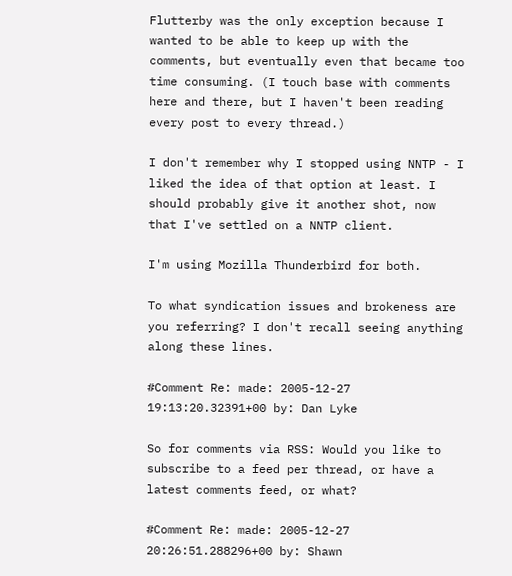Flutterby was the only exception because I wanted to be able to keep up with the comments, but eventually even that became too time consuming. (I touch base with comments here and there, but I haven't been reading every post to every thread.)

I don't remember why I stopped using NNTP - I liked the idea of that option at least. I should probably give it another shot, now that I've settled on a NNTP client.

I'm using Mozilla Thunderbird for both.

To what syndication issues and brokeness are you referring? I don't recall seeing anything along these lines.

#Comment Re: made: 2005-12-27 19:13:20.32391+00 by: Dan Lyke

So for comments via RSS: Would you like to subscribe to a feed per thread, or have a latest comments feed, or what?

#Comment Re: made: 2005-12-27 20:26:51.288296+00 by: Shawn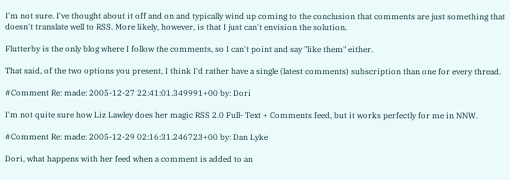I'm not sure. I've thought about it off and on and typically wind up coming to the conclusion that comments are just something that doesn't translate well to RSS. More likely, however, is that I just can't envision the solution.

Flutterby is the only blog where I follow the comments, so I can't point and say "like them" either.

That said, of the two options you present, I think I'd rather have a single (latest comments) subscription than one for every thread.

#Comment Re: made: 2005-12-27 22:41:01.349991+00 by: Dori

I'm not quite sure how Liz Lawley does her magic RSS 2.0 Full- Text + Comments feed, but it works perfectly for me in NNW.

#Comment Re: made: 2005-12-29 02:16:31.246723+00 by: Dan Lyke

Dori, what happens with her feed when a comment is added to an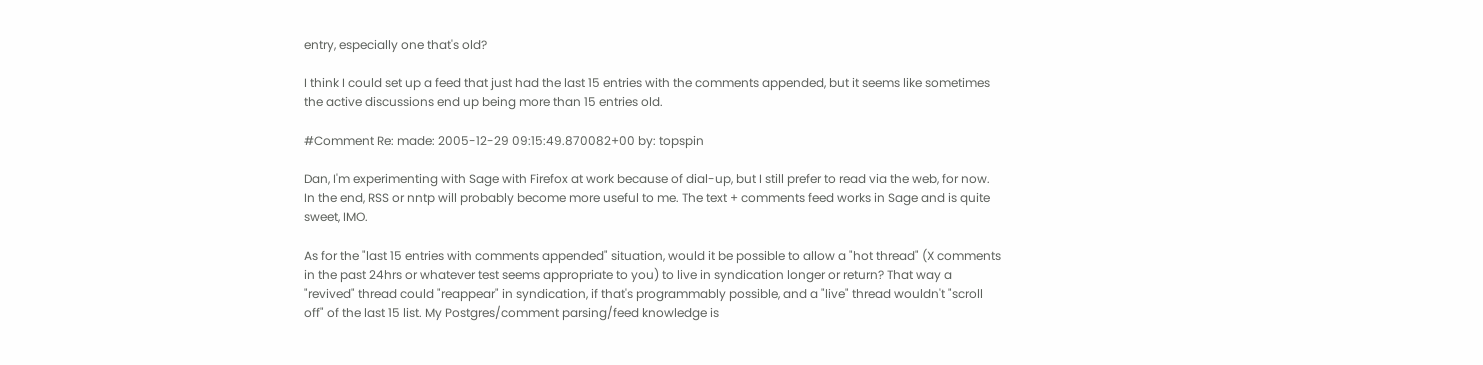entry, especially one that's old?

I think I could set up a feed that just had the last 15 entries with the comments appended, but it seems like sometimes the active discussions end up being more than 15 entries old.

#Comment Re: made: 2005-12-29 09:15:49.870082+00 by: topspin

Dan, I'm experimenting with Sage with Firefox at work because of dial-up, but I still prefer to read via the web, for now. In the end, RSS or nntp will probably become more useful to me. The text + comments feed works in Sage and is quite sweet, IMO.

As for the "last 15 entries with comments appended" situation, would it be possible to allow a "hot thread" (X comments in the past 24hrs or whatever test seems appropriate to you) to live in syndication longer or return? That way a "revived" thread could "reappear" in syndication, if that's programmably possible, and a "live" thread wouldn't "scroll off" of the last 15 list. My Postgres/comment parsing/feed knowledge is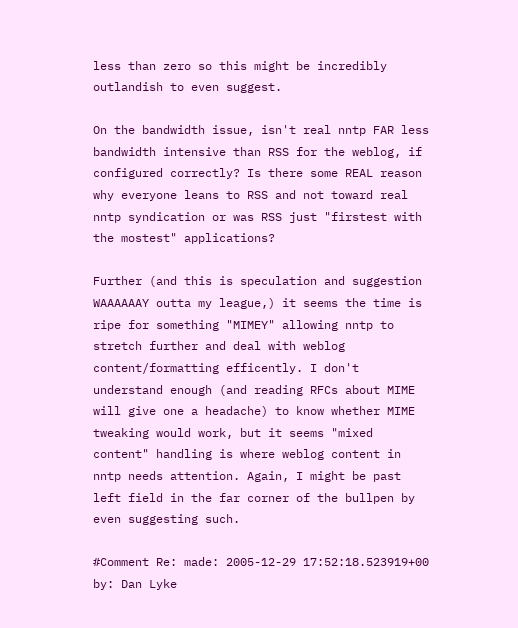less than zero so this might be incredibly outlandish to even suggest.

On the bandwidth issue, isn't real nntp FAR less bandwidth intensive than RSS for the weblog, if configured correctly? Is there some REAL reason why everyone leans to RSS and not toward real nntp syndication or was RSS just "firstest with the mostest" applications?

Further (and this is speculation and suggestion WAAAAAAY outta my league,) it seems the time is ripe for something "MIMEY" allowing nntp to stretch further and deal with weblog content/formatting efficently. I don't understand enough (and reading RFCs about MIME will give one a headache) to know whether MIME tweaking would work, but it seems "mixed content" handling is where weblog content in nntp needs attention. Again, I might be past left field in the far corner of the bullpen by even suggesting such.

#Comment Re: made: 2005-12-29 17:52:18.523919+00 by: Dan Lyke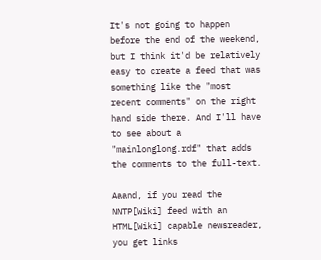It's not going to happen before the end of the weekend, but I think it'd be relatively easy to create a feed that was something like the "most recent comments" on the right hand side there. And I'll have to see about a "mainlonglong.rdf" that adds the comments to the full-text.

Aaand, if you read the NNTP[Wiki] feed with an HTML[Wiki] capable newsreader, you get links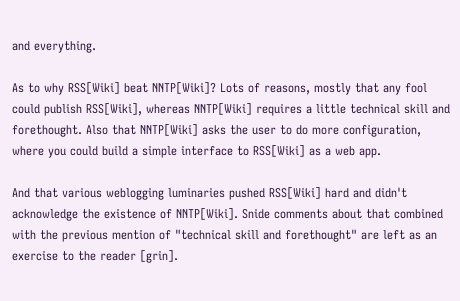and everything.

As to why RSS[Wiki] beat NNTP[Wiki]? Lots of reasons, mostly that any fool could publish RSS[Wiki], whereas NNTP[Wiki] requires a little technical skill and forethought. Also that NNTP[Wiki] asks the user to do more configuration, where you could build a simple interface to RSS[Wiki] as a web app.

And that various weblogging luminaries pushed RSS[Wiki] hard and didn't acknowledge the existence of NNTP[Wiki]. Snide comments about that combined with the previous mention of "technical skill and forethought" are left as an exercise to the reader [grin].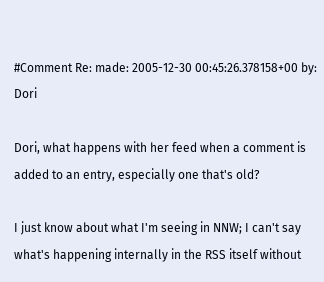#Comment Re: made: 2005-12-30 00:45:26.378158+00 by: Dori

Dori, what happens with her feed when a comment is added to an entry, especially one that's old?

I just know about what I'm seeing in NNW; I can't say what's happening internally in the RSS itself without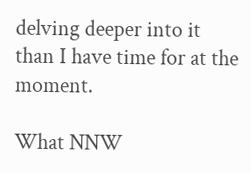delving deeper into it than I have time for at the moment.

What NNW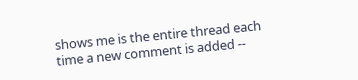shows me is the entire thread each time a new comment is added --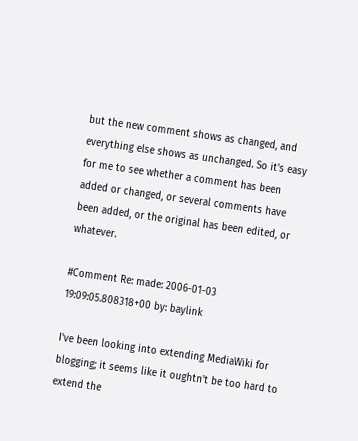but the new comment shows as changed, and everything else shows as unchanged. So it's easy for me to see whether a comment has been added or changed, or several comments have been added, or the original has been edited, or whatever.

#Comment Re: made: 2006-01-03 19:09:05.808318+00 by: baylink

I've been looking into extending MediaWiki for blogging; it seems like it oughtn't be too hard to extend the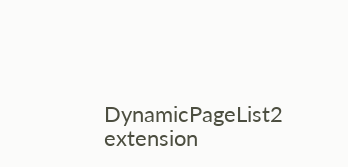DynamicPageList2 extension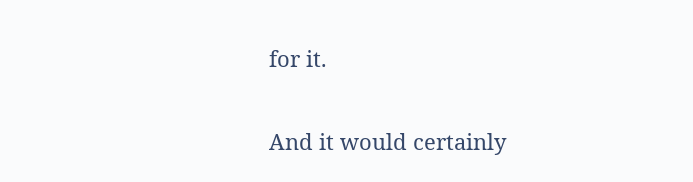for it.

And it would certainly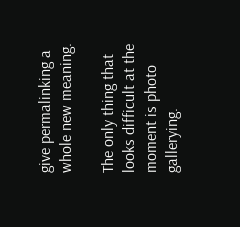give permalinking a whole new meaning.

The only thing that looks difficult at the moment is photo gallerying.